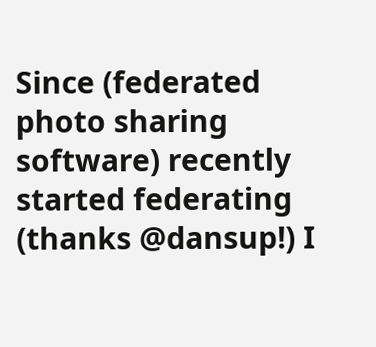Since (federated photo sharing software) recently started federating (thanks @dansup!) I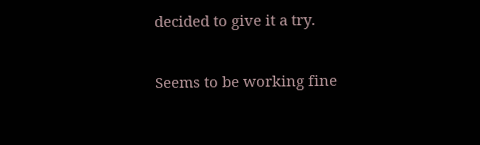decided to give it a try.

Seems to be working fine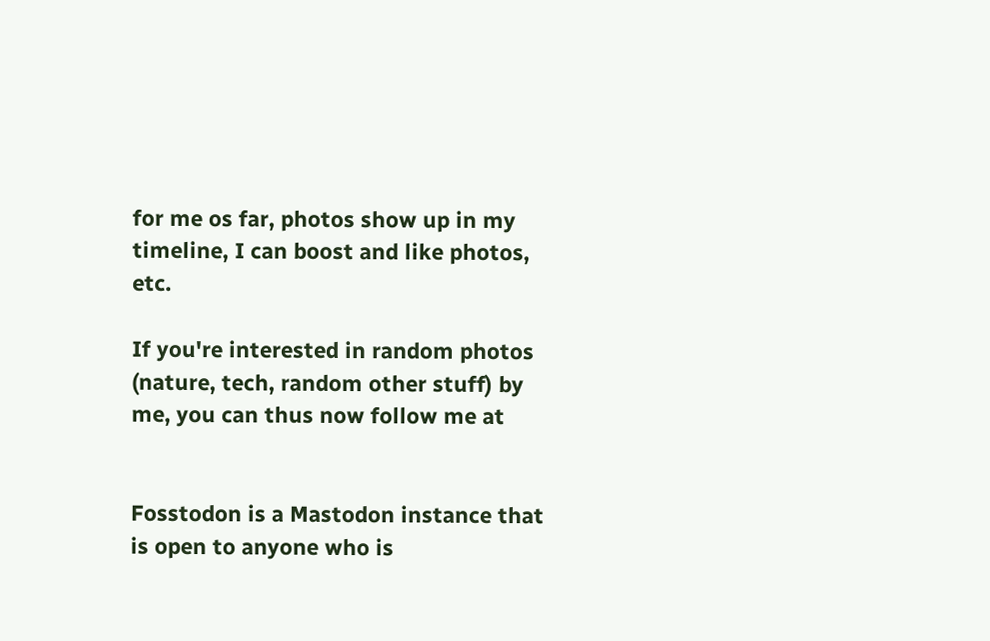for me os far, photos show up in my timeline, I can boost and like photos, etc.

If you're interested in random photos (nature, tech, random other stuff) by me, you can thus now follow me at


Fosstodon is a Mastodon instance that is open to anyone who is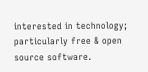interested in technology; particularly free & open source software.